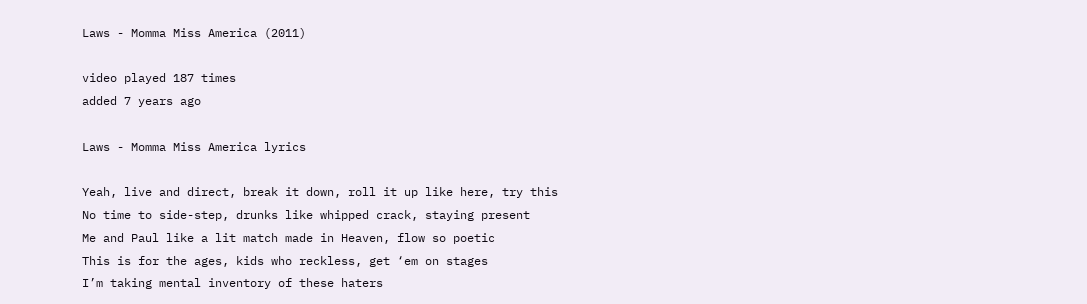Laws - Momma Miss America (2011)

video played 187 times
added 7 years ago

Laws - Momma Miss America lyrics

Yeah, live and direct, break it down, roll it up like here, try this
No time to side-step, drunks like whipped crack, staying present
Me and Paul like a lit match made in Heaven, flow so poetic
This is for the ages, kids who reckless, get ‘em on stages
I’m taking mental inventory of these haters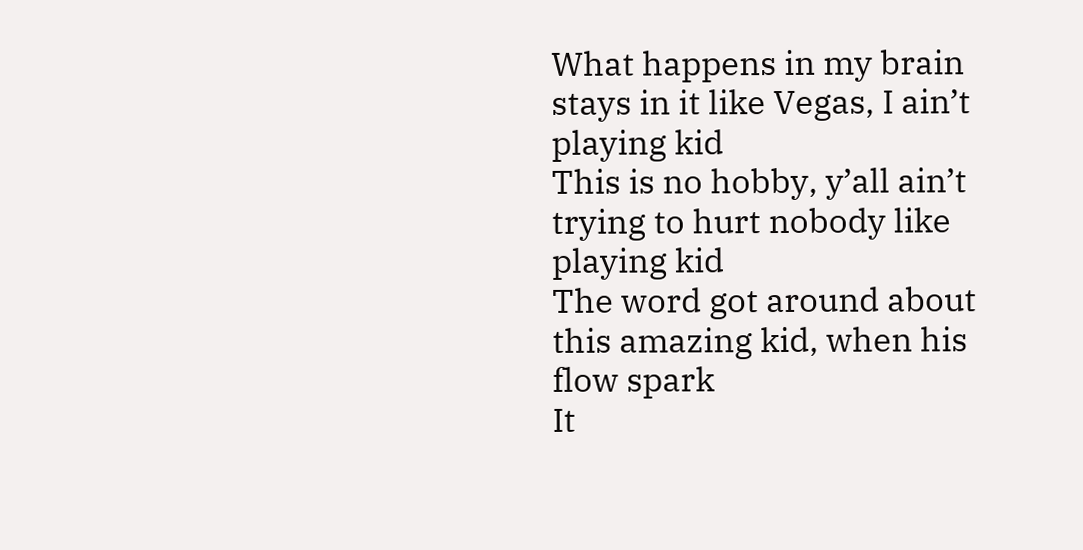What happens in my brain stays in it like Vegas, I ain’t playing kid
This is no hobby, y’all ain’t trying to hurt nobody like playing kid
The word got around about this amazing kid, when his flow spark
It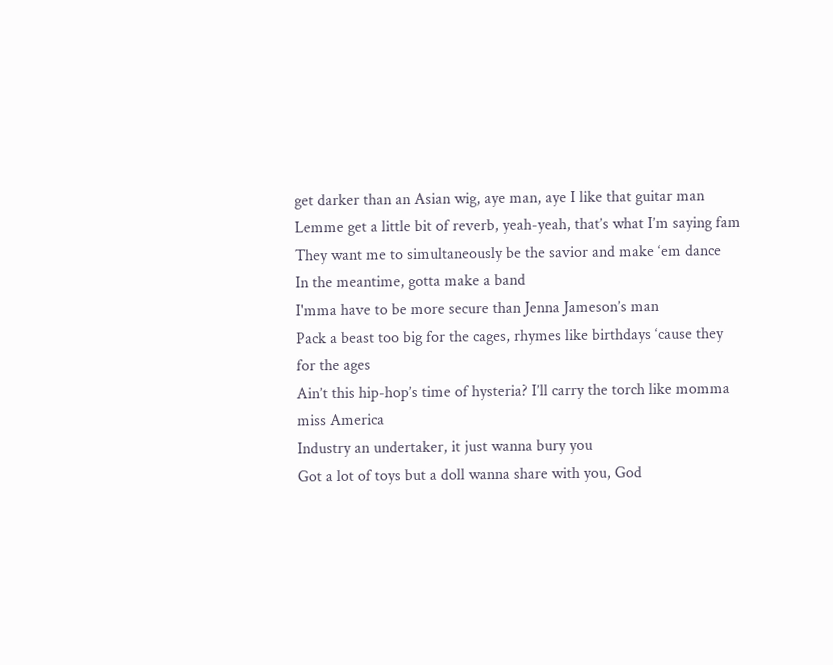get darker than an Asian wig, aye man, aye I like that guitar man
Lemme get a little bit of reverb, yeah-yeah, that’s what I’m saying fam
They want me to simultaneously be the savior and make ‘em dance
In the meantime, gotta make a band
I'mma have to be more secure than Jenna Jameson’s man
Pack a beast too big for the cages, rhymes like birthdays ‘cause they for the ages
Ain’t this hip-hop’s time of hysteria? I’ll carry the torch like momma miss America
Industry an undertaker, it just wanna bury you
Got a lot of toys but a doll wanna share with you, God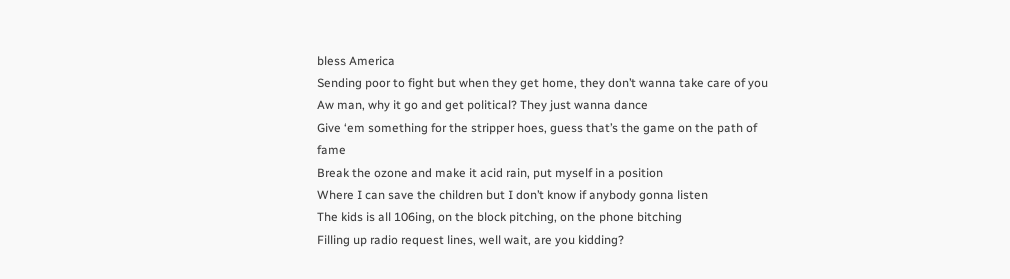bless America
Sending poor to fight but when they get home, they don’t wanna take care of you
Aw man, why it go and get political? They just wanna dance
Give ‘em something for the stripper hoes, guess that’s the game on the path of fame
Break the ozone and make it acid rain, put myself in a position
Where I can save the children but I don’t know if anybody gonna listen
The kids is all 106ing, on the block pitching, on the phone bitching
Filling up radio request lines, well wait, are you kidding?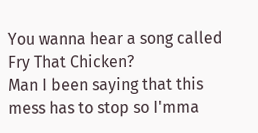You wanna hear a song called Fry That Chicken?
Man I been saying that this mess has to stop so I'mma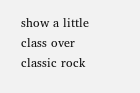show a little class over classic rock